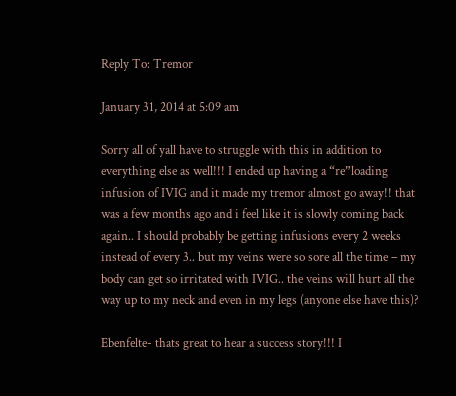Reply To: Tremor

January 31, 2014 at 5:09 am

Sorry all of yall have to struggle with this in addition to everything else as well!!! I ended up having a “re”loading infusion of IVIG and it made my tremor almost go away!! that was a few months ago and i feel like it is slowly coming back again.. I should probably be getting infusions every 2 weeks instead of every 3.. but my veins were so sore all the time – my body can get so irritated with IVIG.. the veins will hurt all the way up to my neck and even in my legs (anyone else have this)?

Ebenfelte- thats great to hear a success story!!! I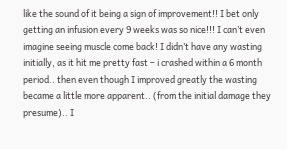like the sound of it being a sign of improvement!! I bet only getting an infusion every 9 weeks was so nice!!! I can’t even imagine seeing muscle come back! I didn’t have any wasting initially, as it hit me pretty fast – i crashed within a 6 month period.. then even though I improved greatly the wasting became a little more apparent.. (from the initial damage they presume).. I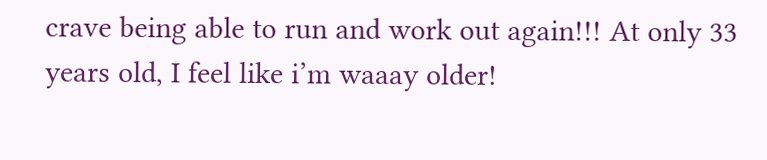crave being able to run and work out again!!! At only 33 years old, I feel like i’m waaay older!